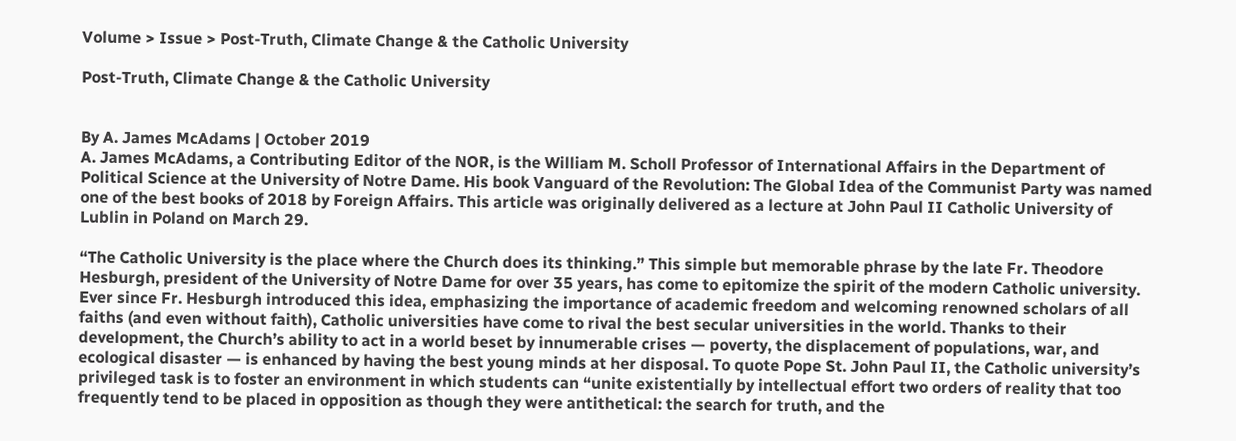Volume > Issue > Post-Truth, Climate Change & the Catholic University

Post-Truth, Climate Change & the Catholic University


By A. James McAdams | October 2019
A. James McAdams, a Contributing Editor of the NOR, is the William M. Scholl Professor of International Affairs in the Department of Political Science at the University of Notre Dame. His book Vanguard of the Revolution: The Global Idea of the Communist Party was named one of the best books of 2018 by Foreign Affairs. This article was originally delivered as a lecture at John Paul II Catholic University of Lublin in Poland on March 29.

“The Catholic University is the place where the Church does its thinking.” This simple but memorable phrase by the late Fr. Theodore Hesburgh, president of the University of Notre Dame for over 35 years, has come to epitomize the spirit of the modern Catholic university. Ever since Fr. Hesburgh introduced this idea, emphasizing the importance of academic freedom and welcoming renowned scholars of all faiths (and even without faith), Catholic universities have come to rival the best secular universities in the world. Thanks to their development, the Church’s ability to act in a world beset by innumerable crises — poverty, the displacement of populations, war, and ecological disaster — is enhanced by having the best young minds at her disposal. To quote Pope St. John Paul II, the Catholic university’s privileged task is to foster an environment in which students can “unite existentially by intellectual effort two orders of reality that too frequently tend to be placed in opposition as though they were antithetical: the search for truth, and the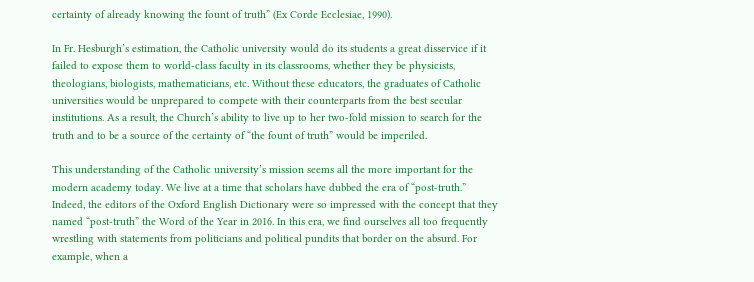certainty of already knowing the fount of truth” (Ex Corde Ecclesiae, 1990).

In Fr. Hesburgh’s estimation, the Catholic university would do its students a great disservice if it failed to expose them to world-class faculty in its classrooms, whether they be physicists, theologians, biologists, mathematicians, etc. Without these educators, the graduates of Catholic universities would be unprepared to compete with their counterparts from the best secular institutions. As a result, the Church’s ability to live up to her two-fold mission to search for the truth and to be a source of the certainty of “the fount of truth” would be imperiled.

This understanding of the Catholic university’s mission seems all the more important for the modern academy today. We live at a time that scholars have dubbed the era of “post-truth.” Indeed, the editors of the Oxford English Dictionary were so impressed with the concept that they named “post-truth” the Word of the Year in 2016. In this era, we find ourselves all too frequently wrestling with statements from politicians and political pundits that border on the absurd. For example, when a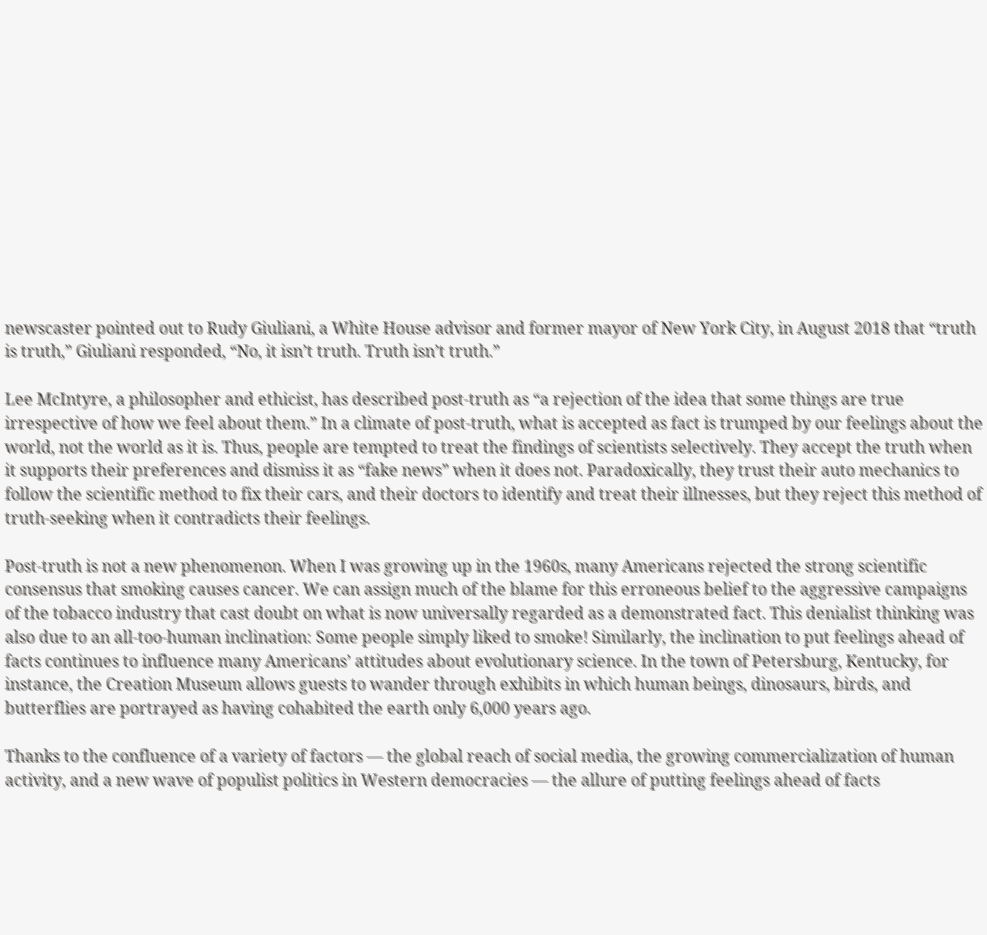newscaster pointed out to Rudy Giuliani, a White House advisor and former mayor of New York City, in August 2018 that “truth is truth,” Giuliani responded, “No, it isn’t truth. Truth isn’t truth.”

Lee McIntyre, a philosopher and ethicist, has described post-truth as “a rejection of the idea that some things are true irrespective of how we feel about them.” In a climate of post-truth, what is accepted as fact is trumped by our feelings about the world, not the world as it is. Thus, people are tempted to treat the findings of scientists selectively. They accept the truth when it supports their preferences and dismiss it as “fake news” when it does not. Paradoxically, they trust their auto mechanics to follow the scientific method to fix their cars, and their doctors to identify and treat their illnesses, but they reject this method of truth-seeking when it contradicts their feelings.

Post-truth is not a new phenomenon. When I was growing up in the 1960s, many Americans rejected the strong scientific consensus that smoking causes cancer. We can assign much of the blame for this erroneous belief to the aggressive campaigns of the tobacco industry that cast doubt on what is now universally regarded as a demonstrated fact. This denialist thinking was also due to an all-too-human inclination: Some people simply liked to smoke! Similarly, the inclination to put feelings ahead of facts continues to influence many Americans’ attitudes about evolutionary science. In the town of Petersburg, Kentucky, for instance, the Creation Museum allows guests to wander through exhibits in which human beings, dinosaurs, birds, and butterflies are portrayed as having cohabited the earth only 6,000 years ago.

Thanks to the confluence of a variety of factors — the global reach of social media, the growing commercialization of human activity, and a new wave of populist politics in Western democracies — the allure of putting feelings ahead of facts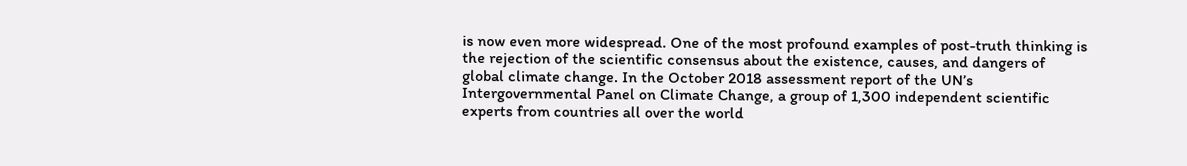is now even more widespread. One of the most profound examples of post-truth thinking is the rejection of the scientific consensus about the existence, causes, and dangers of global climate change. In the October 2018 assessment report of the UN’s Intergovernmental Panel on Climate Change, a group of 1,300 independent scientific experts from countries all over the world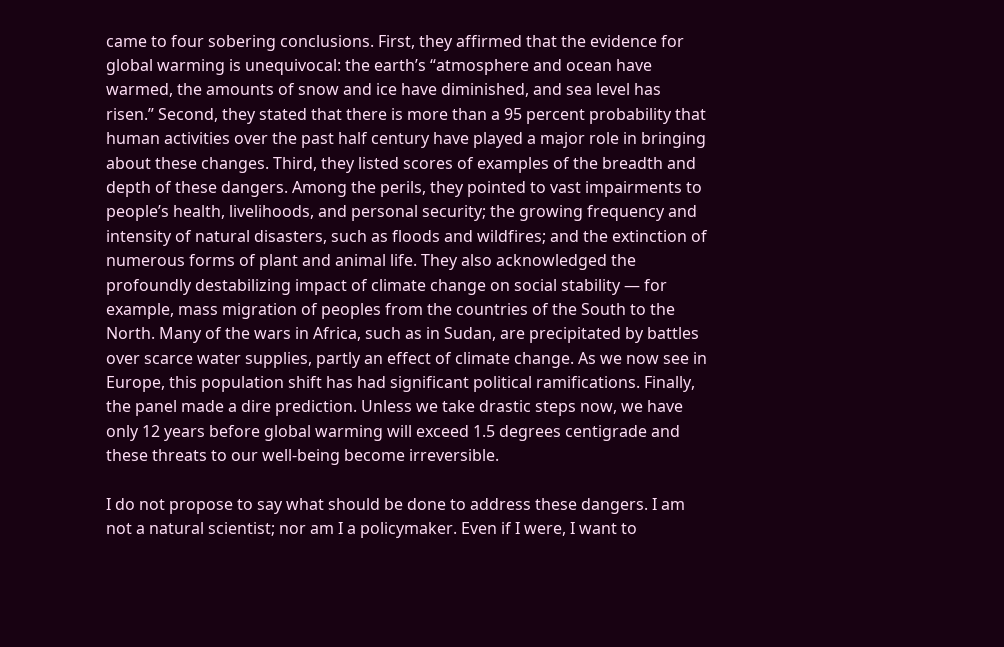came to four sobering conclusions. First, they affirmed that the evidence for global warming is unequivocal: the earth’s “atmosphere and ocean have warmed, the amounts of snow and ice have diminished, and sea level has risen.” Second, they stated that there is more than a 95 percent probability that human activities over the past half century have played a major role in bringing about these changes. Third, they listed scores of examples of the breadth and depth of these dangers. Among the perils, they pointed to vast impairments to people’s health, livelihoods, and personal security; the growing frequency and intensity of natural disasters, such as floods and wildfires; and the extinction of numerous forms of plant and animal life. They also acknowledged the profoundly destabilizing impact of climate change on social stability — for example, mass migration of peoples from the countries of the South to the North. Many of the wars in Africa, such as in Sudan, are precipitated by battles over scarce water supplies, partly an effect of climate change. As we now see in Europe, this population shift has had significant political ramifications. Finally, the panel made a dire prediction. Unless we take drastic steps now, we have only 12 years before global warming will exceed 1.5 degrees centigrade and these threats to our well-being become irreversible.

I do not propose to say what should be done to address these dangers. I am not a natural scientist; nor am I a policymaker. Even if I were, I want to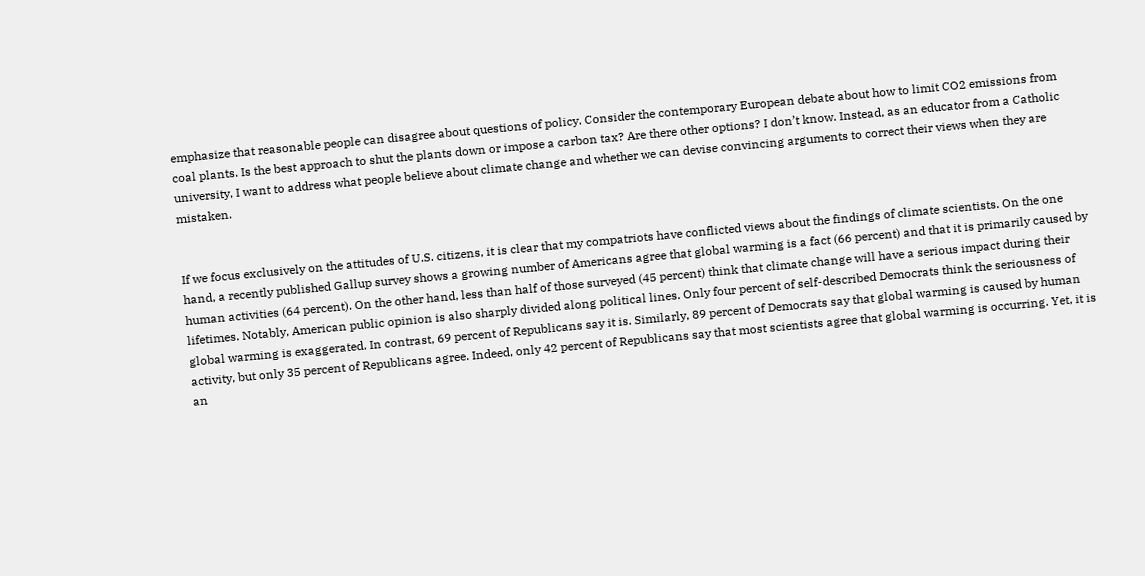emphasize that reasonable people can disagree about questions of policy. Consider the contemporary European debate about how to limit CO2 emissions from coal plants. Is the best approach to shut the plants down or impose a carbon tax? Are there other options? I don’t know. Instead, as an educator from a Catholic university, I want to address what people believe about climate change and whether we can devise convincing arguments to correct their views when they are mistaken.


If we focus exclusively on the attitudes of U.S. citizens, it is clear that my compatriots have conflicted views about the findings of climate scientists. On the one hand, a recently published Gallup survey shows a growing number of Americans agree that global warming is a fact (66 percent) and that it is primarily caused by human activities (64 percent). On the other hand, less than half of those surveyed (45 percent) think that climate change will have a serious impact during their lifetimes. Notably, American public opinion is also sharply divided along political lines. Only four percent of self-described Democrats think the seriousness of global warming is exaggerated. In contrast, 69 percent of Republicans say it is. Similarly, 89 percent of Democrats say that global warming is caused by human activity, but only 35 percent of Republicans agree. Indeed, only 42 percent of Republicans say that most scientists agree that global warming is occurring. Yet, it is an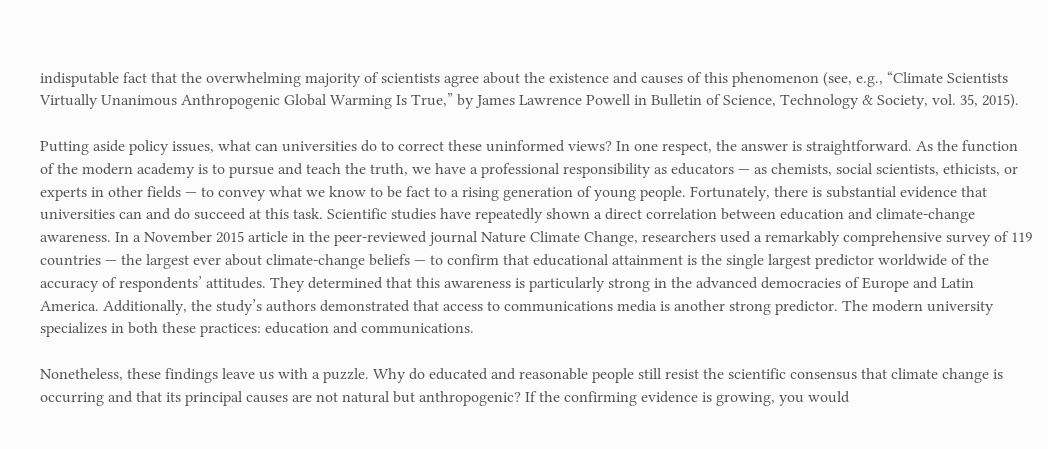indisputable fact that the overwhelming majority of scientists agree about the existence and causes of this phenomenon (see, e.g., “Climate Scientists Virtually Unanimous Anthropogenic Global Warming Is True,” by James Lawrence Powell in Bulletin of Science, Technology & Society, vol. 35, 2015).

Putting aside policy issues, what can universities do to correct these uninformed views? In one respect, the answer is straightforward. As the function of the modern academy is to pursue and teach the truth, we have a professional responsibility as educators — as chemists, social scientists, ethicists, or experts in other fields — to convey what we know to be fact to a rising generation of young people. Fortunately, there is substantial evidence that universities can and do succeed at this task. Scientific studies have repeatedly shown a direct correlation between education and climate-change awareness. In a November 2015 article in the peer-reviewed journal Nature Climate Change, researchers used a remarkably comprehensive survey of 119 countries — the largest ever about climate-change beliefs — to confirm that educational attainment is the single largest predictor worldwide of the accuracy of respondents’ attitudes. They determined that this awareness is particularly strong in the advanced democracies of Europe and Latin America. Additionally, the study’s authors demonstrated that access to communications media is another strong predictor. The modern university specializes in both these practices: education and communications.

Nonetheless, these findings leave us with a puzzle. Why do educated and reasonable people still resist the scientific consensus that climate change is occurring and that its principal causes are not natural but anthropogenic? If the confirming evidence is growing, you would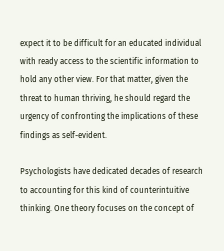expect it to be difficult for an educated individual with ready access to the scientific information to hold any other view. For that matter, given the threat to human thriving, he should regard the urgency of confronting the implications of these findings as self-evident.

Psychologists have dedicated decades of research to accounting for this kind of counterintuitive thinking. One theory focuses on the concept of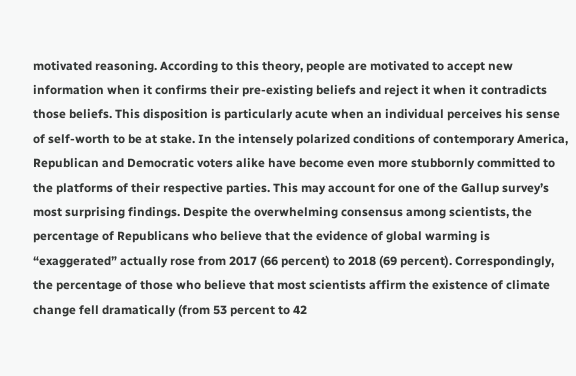motivated reasoning. According to this theory, people are motivated to accept new information when it confirms their pre-existing beliefs and reject it when it contradicts those beliefs. This disposition is particularly acute when an individual perceives his sense of self-worth to be at stake. In the intensely polarized conditions of contemporary America, Republican and Democratic voters alike have become even more stubbornly committed to the platforms of their respective parties. This may account for one of the Gallup survey’s most surprising findings. Despite the overwhelming consensus among scientists, the percentage of Republicans who believe that the evidence of global warming is “exaggerated” actually rose from 2017 (66 percent) to 2018 (69 percent). Correspondingly, the percentage of those who believe that most scientists affirm the existence of climate change fell dramatically (from 53 percent to 42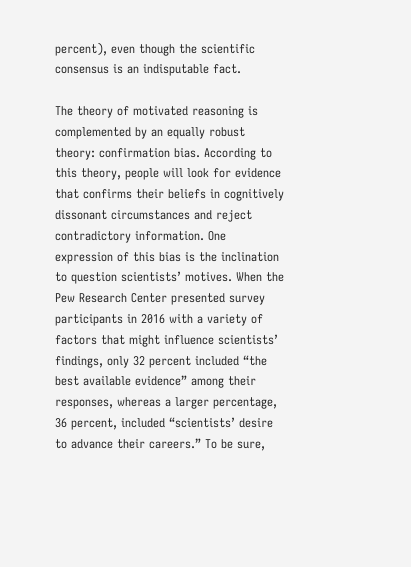percent), even though the scientific consensus is an indisputable fact.

The theory of motivated reasoning is complemented by an equally robust theory: confirmation bias. According to this theory, people will look for evidence that confirms their beliefs in cognitively dissonant circumstances and reject contradictory information. One expression of this bias is the inclination to question scientists’ motives. When the Pew Research Center presented survey participants in 2016 with a variety of factors that might influence scientists’ findings, only 32 percent included “the best available evidence” among their responses, whereas a larger percentage, 36 percent, included “scientists’ desire to advance their careers.” To be sure,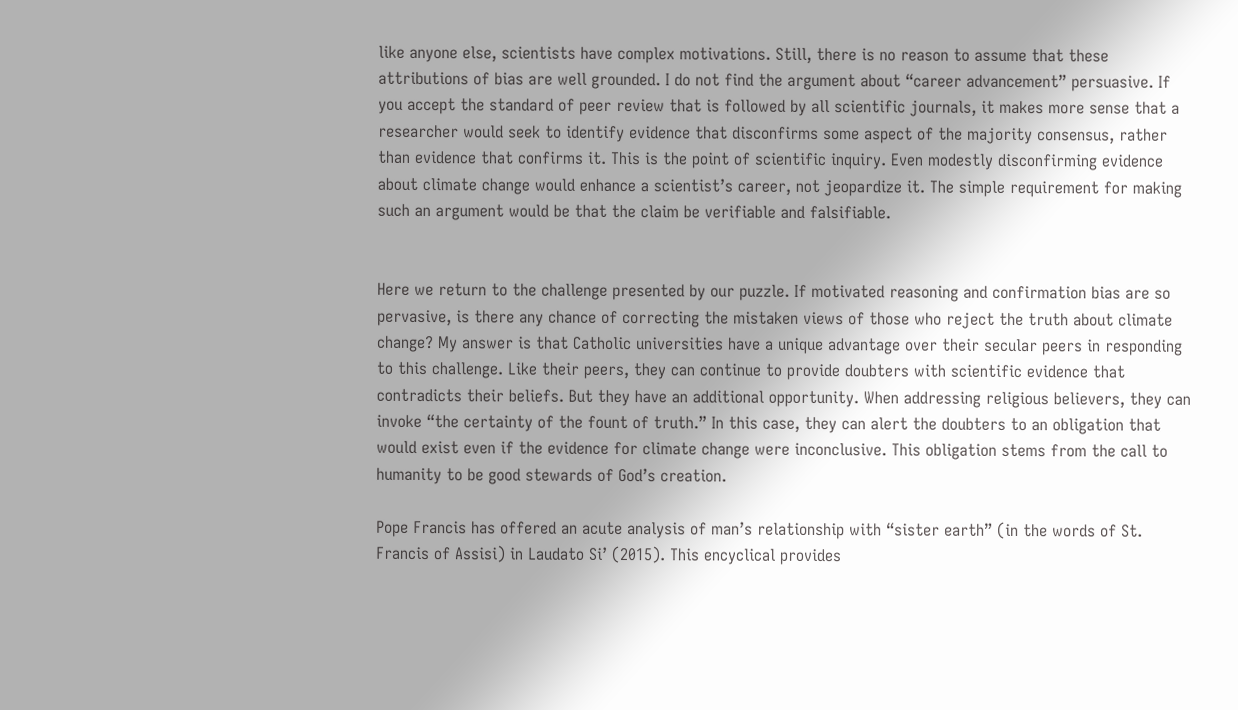like anyone else, scientists have complex motivations. Still, there is no reason to assume that these attributions of bias are well grounded. I do not find the argument about “career advancement” persuasive. If you accept the standard of peer review that is followed by all scientific journals, it makes more sense that a researcher would seek to identify evidence that disconfirms some aspect of the majority consensus, rather than evidence that confirms it. This is the point of scientific inquiry. Even modestly disconfirming evidence about climate change would enhance a scientist’s career, not jeopardize it. The simple requirement for making such an argument would be that the claim be verifiable and falsifiable.


Here we return to the challenge presented by our puzzle. If motivated reasoning and confirmation bias are so pervasive, is there any chance of correcting the mistaken views of those who reject the truth about climate change? My answer is that Catholic universities have a unique advantage over their secular peers in responding to this challenge. Like their peers, they can continue to provide doubters with scientific evidence that contradicts their beliefs. But they have an additional opportunity. When addressing religious believers, they can invoke “the certainty of the fount of truth.” In this case, they can alert the doubters to an obligation that would exist even if the evidence for climate change were inconclusive. This obligation stems from the call to humanity to be good stewards of God’s creation.

Pope Francis has offered an acute analysis of man’s relationship with “sister earth” (in the words of St. Francis of Assisi) in Laudato Si’ (2015). This encyclical provides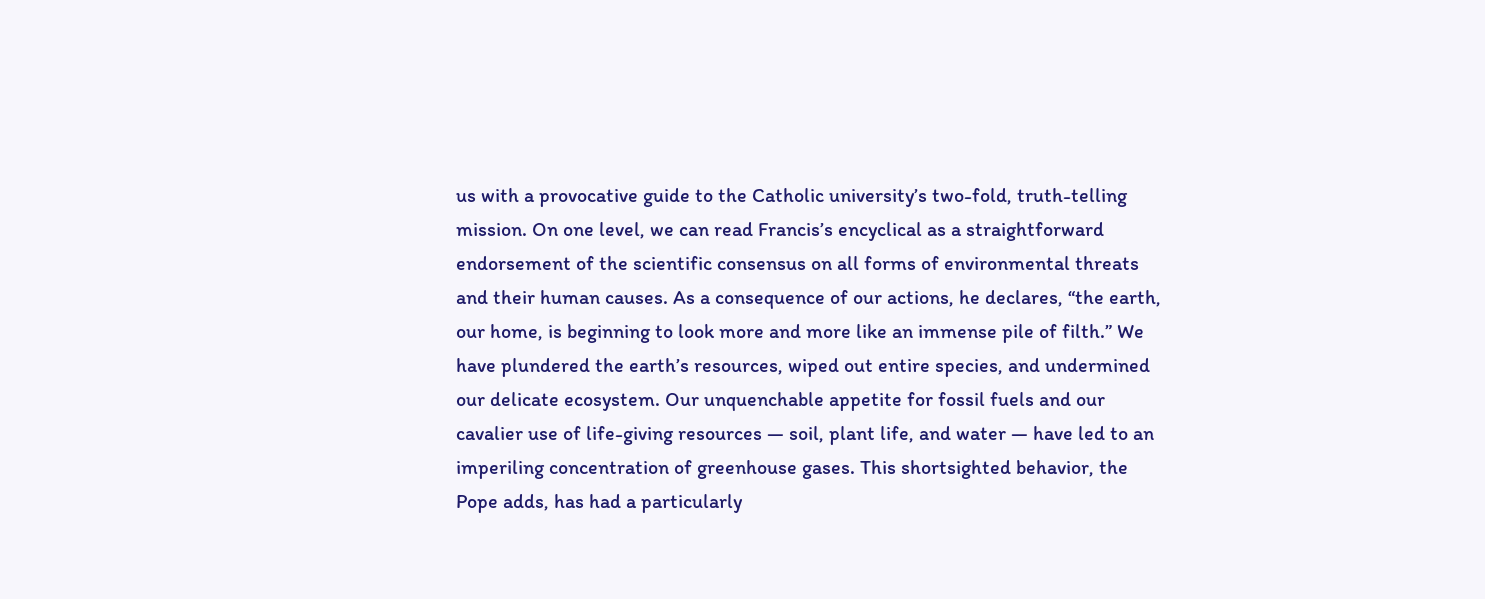us with a provocative guide to the Catholic university’s two-fold, truth-telling mission. On one level, we can read Francis’s encyclical as a straightforward endorsement of the scientific consensus on all forms of environmental threats and their human causes. As a consequence of our actions, he declares, “the earth, our home, is beginning to look more and more like an immense pile of filth.” We have plundered the earth’s resources, wiped out entire species, and undermined our delicate ecosystem. Our unquenchable appetite for fossil fuels and our cavalier use of life-giving resources — soil, plant life, and water — have led to an imperiling concentration of greenhouse gases. This shortsighted behavior, the Pope adds, has had a particularly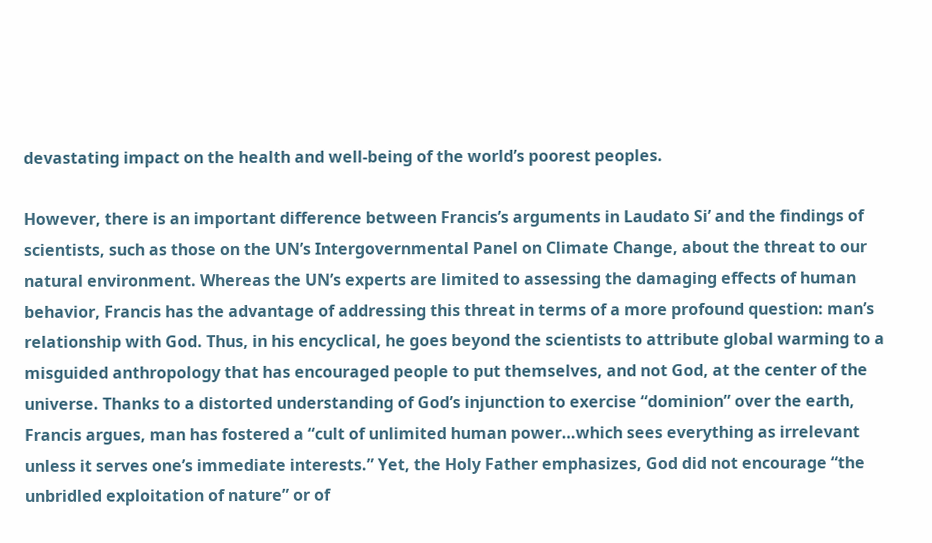devastating impact on the health and well-being of the world’s poorest peoples.

However, there is an important difference between Francis’s arguments in Laudato Si’ and the findings of scientists, such as those on the UN’s Intergovernmental Panel on Climate Change, about the threat to our natural environment. Whereas the UN’s experts are limited to assessing the damaging effects of human behavior, Francis has the advantage of addressing this threat in terms of a more profound question: man’s relationship with God. Thus, in his encyclical, he goes beyond the scientists to attribute global warming to a misguided anthropology that has encouraged people to put themselves, and not God, at the center of the universe. Thanks to a distorted understanding of God’s injunction to exercise “dominion” over the earth, Francis argues, man has fostered a “cult of unlimited human power…which sees everything as irrelevant unless it serves one’s immediate interests.” Yet, the Holy Father emphasizes, God did not encourage “the unbridled exploitation of nature” or of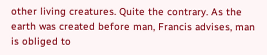other living creatures. Quite the contrary. As the earth was created before man, Francis advises, man is obliged to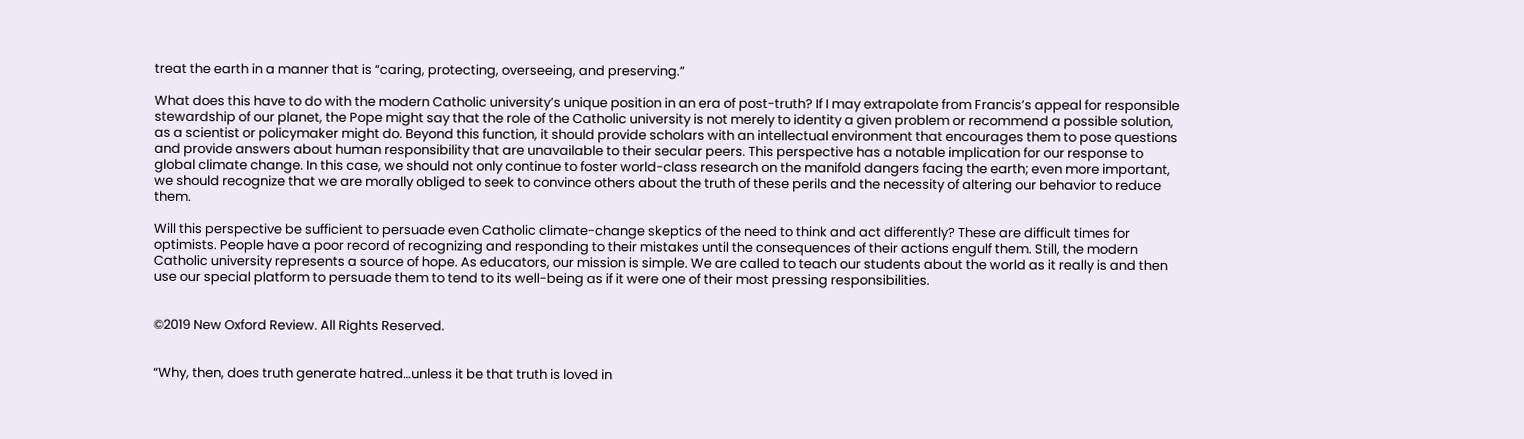treat the earth in a manner that is “caring, protecting, overseeing, and preserving.”

What does this have to do with the modern Catholic university’s unique position in an era of post-truth? If I may extrapolate from Francis’s appeal for responsible stewardship of our planet, the Pope might say that the role of the Catholic university is not merely to identity a given problem or recommend a possible solution, as a scientist or policymaker might do. Beyond this function, it should provide scholars with an intellectual environment that encourages them to pose questions and provide answers about human responsibility that are unavailable to their secular peers. This perspective has a notable implication for our response to global climate change. In this case, we should not only continue to foster world-class research on the manifold dangers facing the earth; even more important, we should recognize that we are morally obliged to seek to convince others about the truth of these perils and the necessity of altering our behavior to reduce them.

Will this perspective be sufficient to persuade even Catholic climate-change skeptics of the need to think and act differently? These are difficult times for optimists. People have a poor record of recognizing and responding to their mistakes until the consequences of their actions engulf them. Still, the modern Catholic university represents a source of hope. As educators, our mission is simple. We are called to teach our students about the world as it really is and then use our special platform to persuade them to tend to its well-being as if it were one of their most pressing responsibilities.


©2019 New Oxford Review. All Rights Reserved.


“Why, then, does truth generate hatred…unless it be that truth is loved in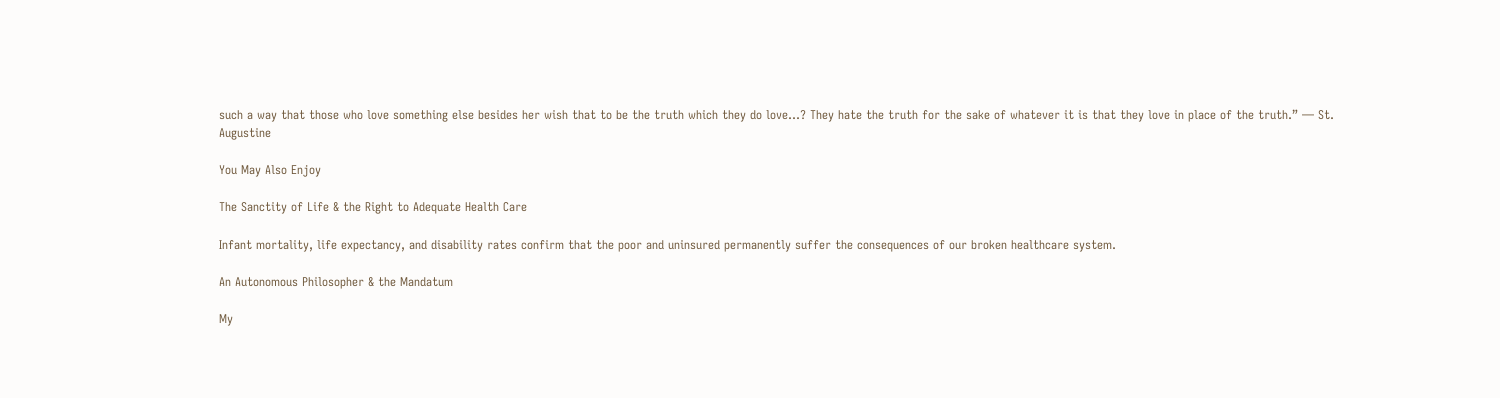such a way that those who love something else besides her wish that to be the truth which they do love…? They hate the truth for the sake of whatever it is that they love in place of the truth.” — St. Augustine

You May Also Enjoy

The Sanctity of Life & the Right to Adequate Health Care

Infant mortality, life expectancy, and disability rates confirm that the poor and uninsured permanently suffer the consequences of our broken healthcare system.

An Autonomous Philosopher & the Mandatum

My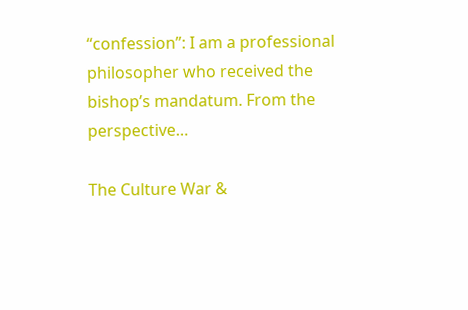“confession”: I am a professional philosopher who received the bishop’s mandatum. From the perspective…

The Culture War &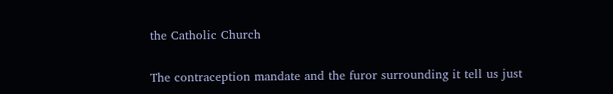the Catholic Church

The contraception mandate and the furor surrounding it tell us just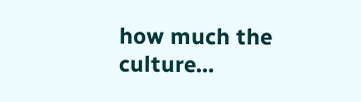how much the culture…